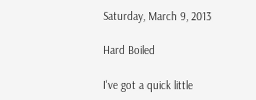Saturday, March 9, 2013

Hard Boiled

I've got a quick little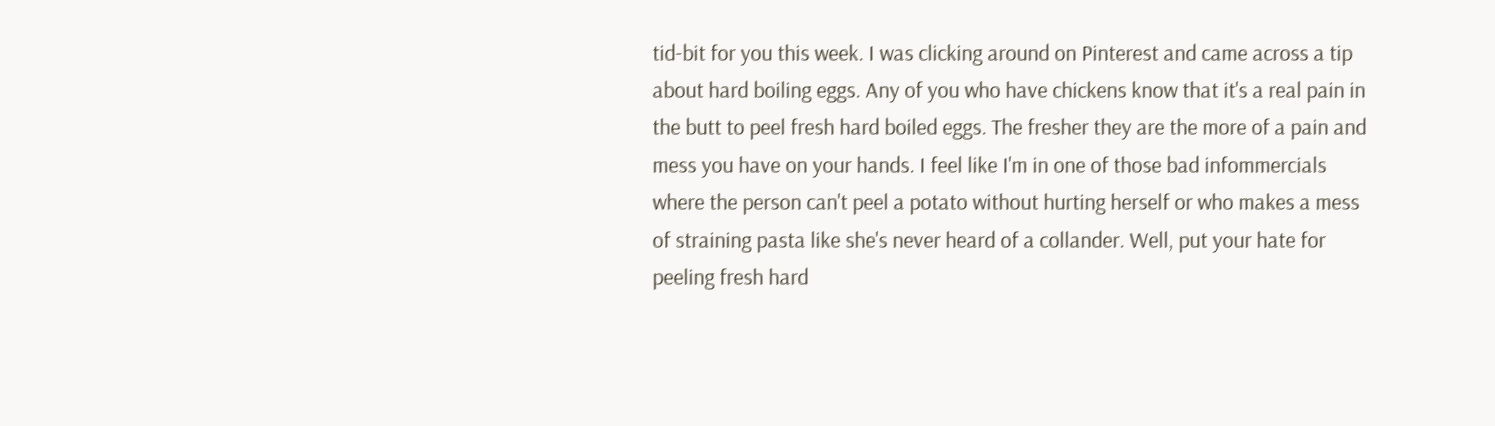tid-bit for you this week. I was clicking around on Pinterest and came across a tip about hard boiling eggs. Any of you who have chickens know that it's a real pain in the butt to peel fresh hard boiled eggs. The fresher they are the more of a pain and mess you have on your hands. I feel like I'm in one of those bad infommercials where the person can't peel a potato without hurting herself or who makes a mess of straining pasta like she's never heard of a collander. Well, put your hate for peeling fresh hard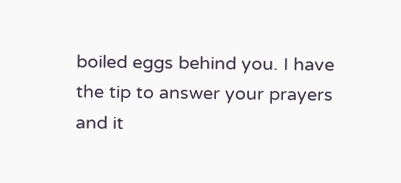boiled eggs behind you. I have the tip to answer your prayers and it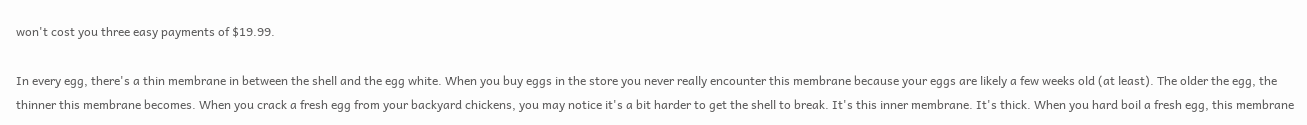won't cost you three easy payments of $19.99.

In every egg, there's a thin membrane in between the shell and the egg white. When you buy eggs in the store you never really encounter this membrane because your eggs are likely a few weeks old (at least). The older the egg, the thinner this membrane becomes. When you crack a fresh egg from your backyard chickens, you may notice it's a bit harder to get the shell to break. It's this inner membrane. It's thick. When you hard boil a fresh egg, this membrane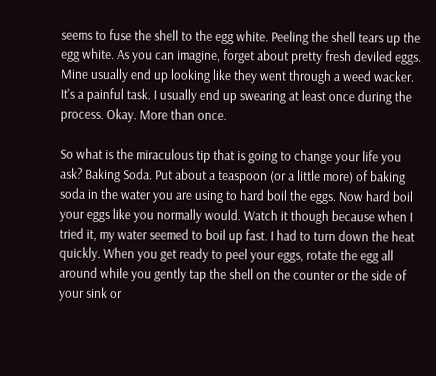seems to fuse the shell to the egg white. Peeling the shell tears up the egg white. As you can imagine, forget about pretty fresh deviled eggs. Mine usually end up looking like they went through a weed wacker. It's a painful task. I usually end up swearing at least once during the process. Okay. More than once.

So what is the miraculous tip that is going to change your life you ask? Baking Soda. Put about a teaspoon (or a little more) of baking soda in the water you are using to hard boil the eggs. Now hard boil your eggs like you normally would. Watch it though because when I tried it, my water seemed to boil up fast. I had to turn down the heat quickly. When you get ready to peel your eggs, rotate the egg all around while you gently tap the shell on the counter or the side of your sink or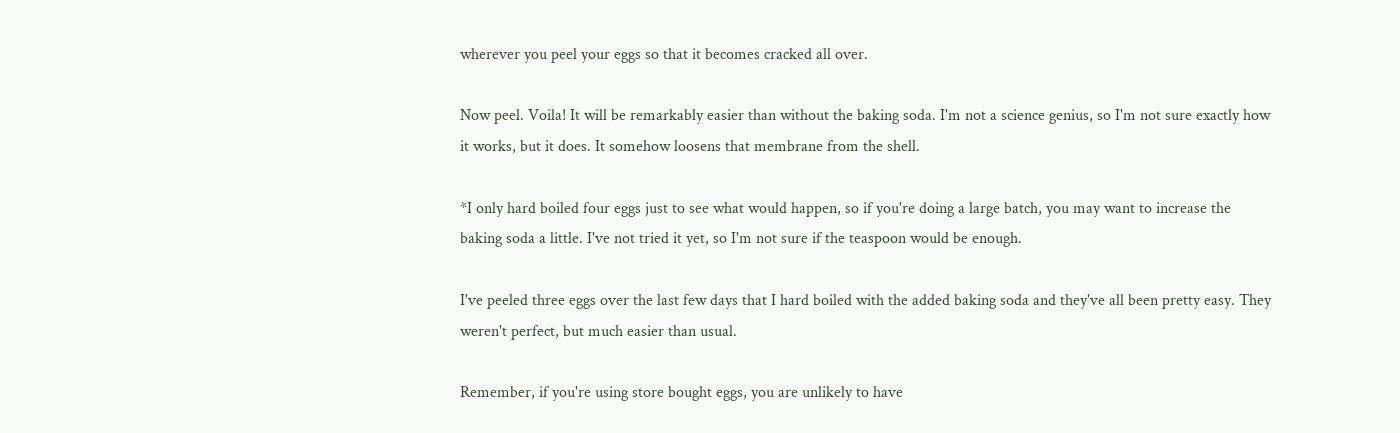wherever you peel your eggs so that it becomes cracked all over.

Now peel. Voila! It will be remarkably easier than without the baking soda. I'm not a science genius, so I'm not sure exactly how it works, but it does. It somehow loosens that membrane from the shell.

*I only hard boiled four eggs just to see what would happen, so if you're doing a large batch, you may want to increase the baking soda a little. I've not tried it yet, so I'm not sure if the teaspoon would be enough.

I've peeled three eggs over the last few days that I hard boiled with the added baking soda and they've all been pretty easy. They weren't perfect, but much easier than usual.

Remember, if you're using store bought eggs, you are unlikely to have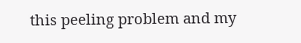this peeling problem and my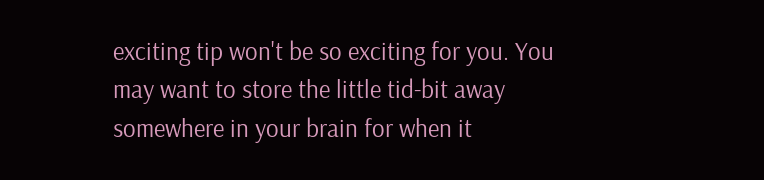exciting tip won't be so exciting for you. You may want to store the little tid-bit away somewhere in your brain for when it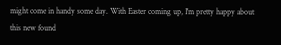might come in handy some day. With Easter coming up, I'm pretty happy about this new found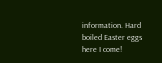information. Hard boiled Easter eggs here I come!